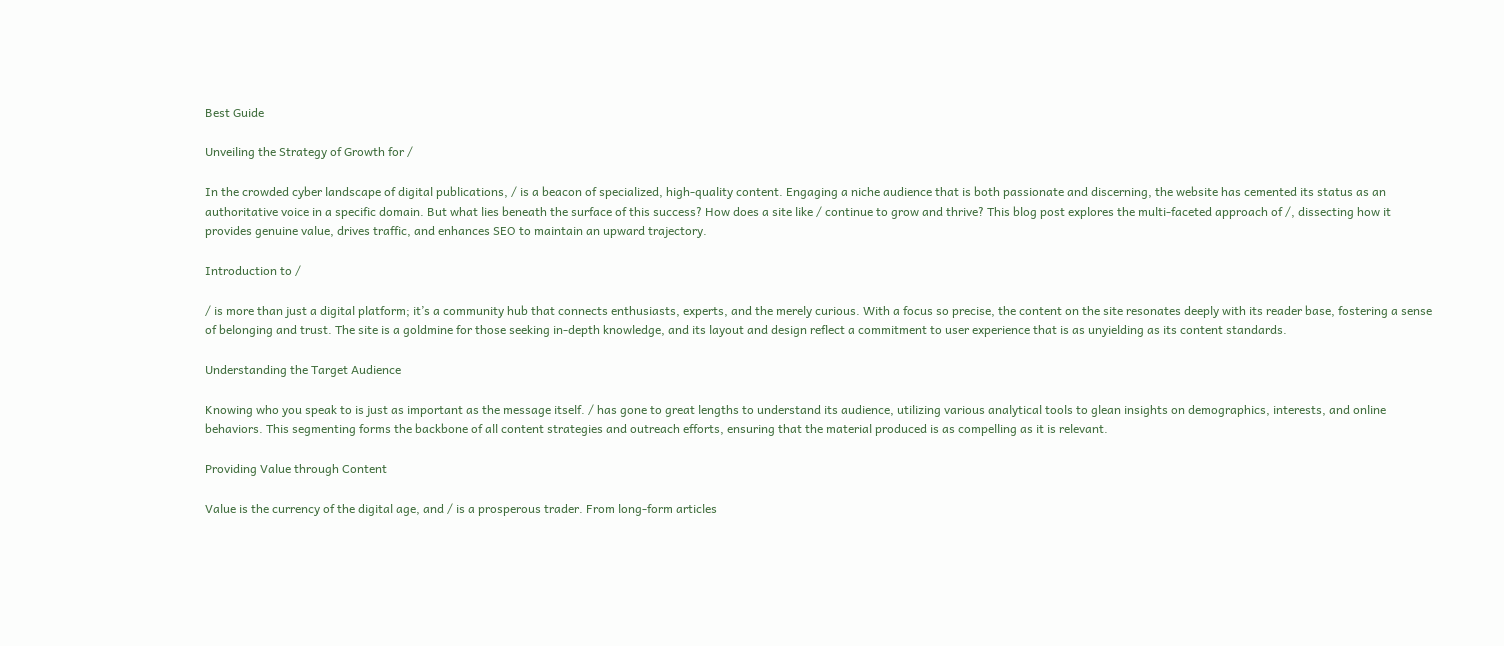Best Guide

Unveiling the Strategy of Growth for /

In the crowded cyber landscape of digital publications, / is a beacon of specialized, high-quality content. Engaging a niche audience that is both passionate and discerning, the website has cemented its status as an authoritative voice in a specific domain. But what lies beneath the surface of this success? How does a site like / continue to grow and thrive? This blog post explores the multi-faceted approach of /, dissecting how it provides genuine value, drives traffic, and enhances SEO to maintain an upward trajectory.

Introduction to /

/ is more than just a digital platform; it’s a community hub that connects enthusiasts, experts, and the merely curious. With a focus so precise, the content on the site resonates deeply with its reader base, fostering a sense of belonging and trust. The site is a goldmine for those seeking in-depth knowledge, and its layout and design reflect a commitment to user experience that is as unyielding as its content standards.

Understanding the Target Audience

Knowing who you speak to is just as important as the message itself. / has gone to great lengths to understand its audience, utilizing various analytical tools to glean insights on demographics, interests, and online behaviors. This segmenting forms the backbone of all content strategies and outreach efforts, ensuring that the material produced is as compelling as it is relevant.

Providing Value through Content

Value is the currency of the digital age, and / is a prosperous trader. From long-form articles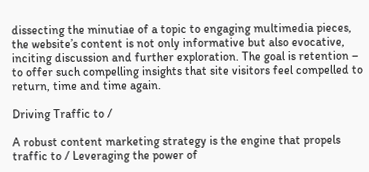dissecting the minutiae of a topic to engaging multimedia pieces, the website’s content is not only informative but also evocative, inciting discussion and further exploration. The goal is retention – to offer such compelling insights that site visitors feel compelled to return, time and time again.

Driving Traffic to /

A robust content marketing strategy is the engine that propels traffic to / Leveraging the power of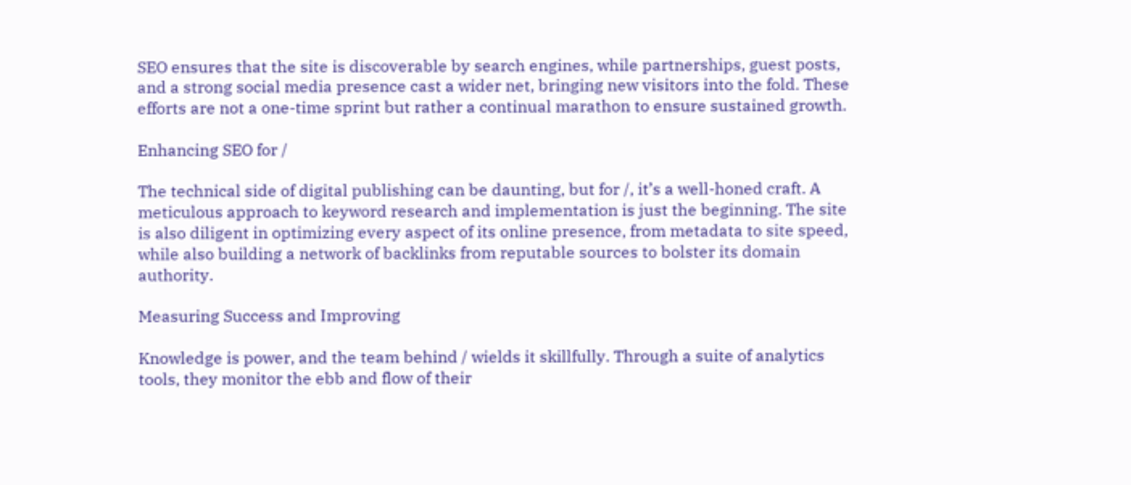SEO ensures that the site is discoverable by search engines, while partnerships, guest posts, and a strong social media presence cast a wider net, bringing new visitors into the fold. These efforts are not a one-time sprint but rather a continual marathon to ensure sustained growth.

Enhancing SEO for /

The technical side of digital publishing can be daunting, but for /, it’s a well-honed craft. A meticulous approach to keyword research and implementation is just the beginning. The site is also diligent in optimizing every aspect of its online presence, from metadata to site speed, while also building a network of backlinks from reputable sources to bolster its domain authority.

Measuring Success and Improving

Knowledge is power, and the team behind / wields it skillfully. Through a suite of analytics tools, they monitor the ebb and flow of their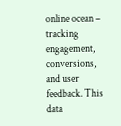online ocean – tracking engagement, conversions, and user feedback. This data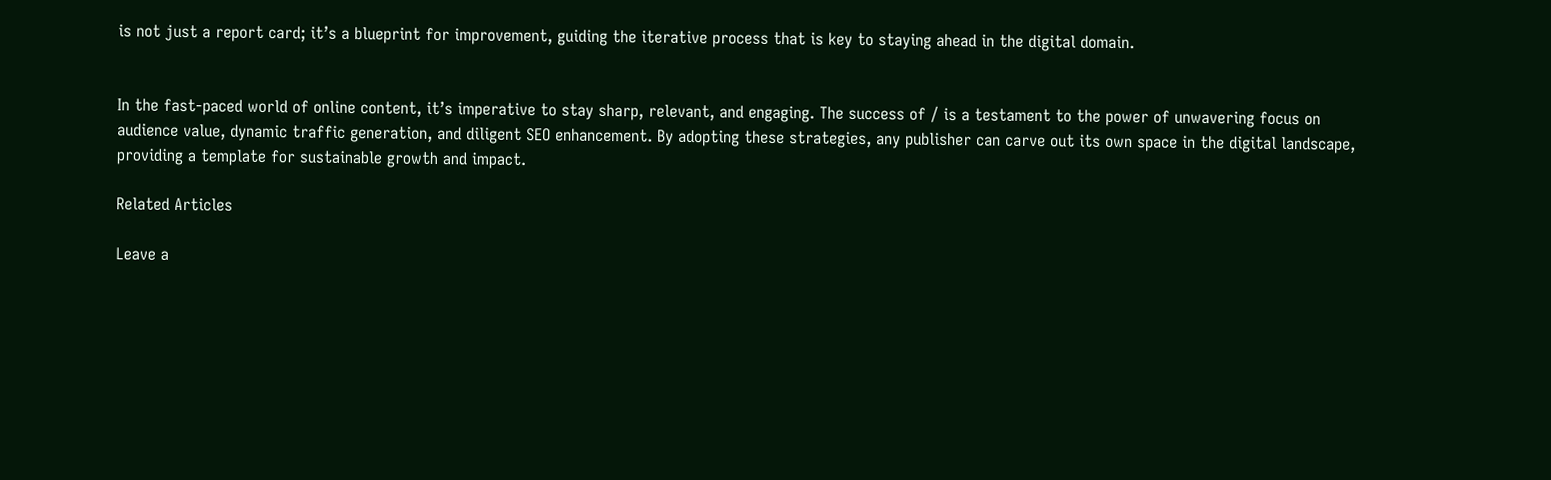is not just a report card; it’s a blueprint for improvement, guiding the iterative process that is key to staying ahead in the digital domain.


In the fast-paced world of online content, it’s imperative to stay sharp, relevant, and engaging. The success of / is a testament to the power of unwavering focus on audience value, dynamic traffic generation, and diligent SEO enhancement. By adopting these strategies, any publisher can carve out its own space in the digital landscape, providing a template for sustainable growth and impact.

Related Articles

Leave a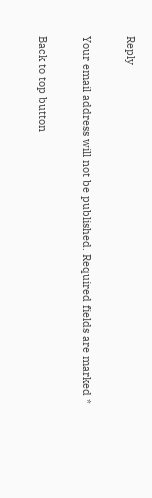Reply

Your email address will not be published. Required fields are marked *

Back to top button